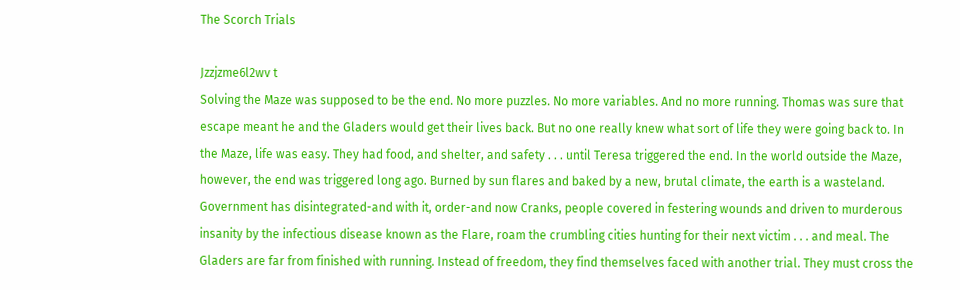The Scorch Trials

Jzzjzme6l2wv t
Solving the Maze was supposed to be the end. No more puzzles. No more variables. And no more running. Thomas was sure that escape meant he and the Gladers would get their lives back. But no one really knew what sort of life they were going back to. In the Maze, life was easy. They had food, and shelter, and safety . . . until Teresa triggered the end. In the world outside the Maze, however, the end was triggered long ago. Burned by sun flares and baked by a new, brutal climate, the earth is a wasteland. Government has disintegrated-and with it, order-and now Cranks, people covered in festering wounds and driven to murderous insanity by the infectious disease known as the Flare, roam the crumbling cities hunting for their next victim . . . and meal. The Gladers are far from finished with running. Instead of freedom, they find themselves faced with another trial. They must cross the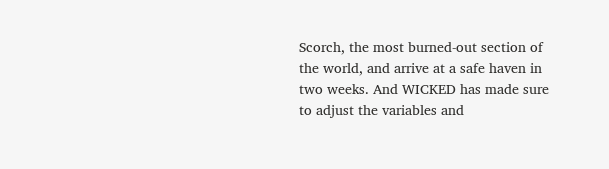Scorch, the most burned-out section of the world, and arrive at a safe haven in two weeks. And WICKED has made sure to adjust the variables and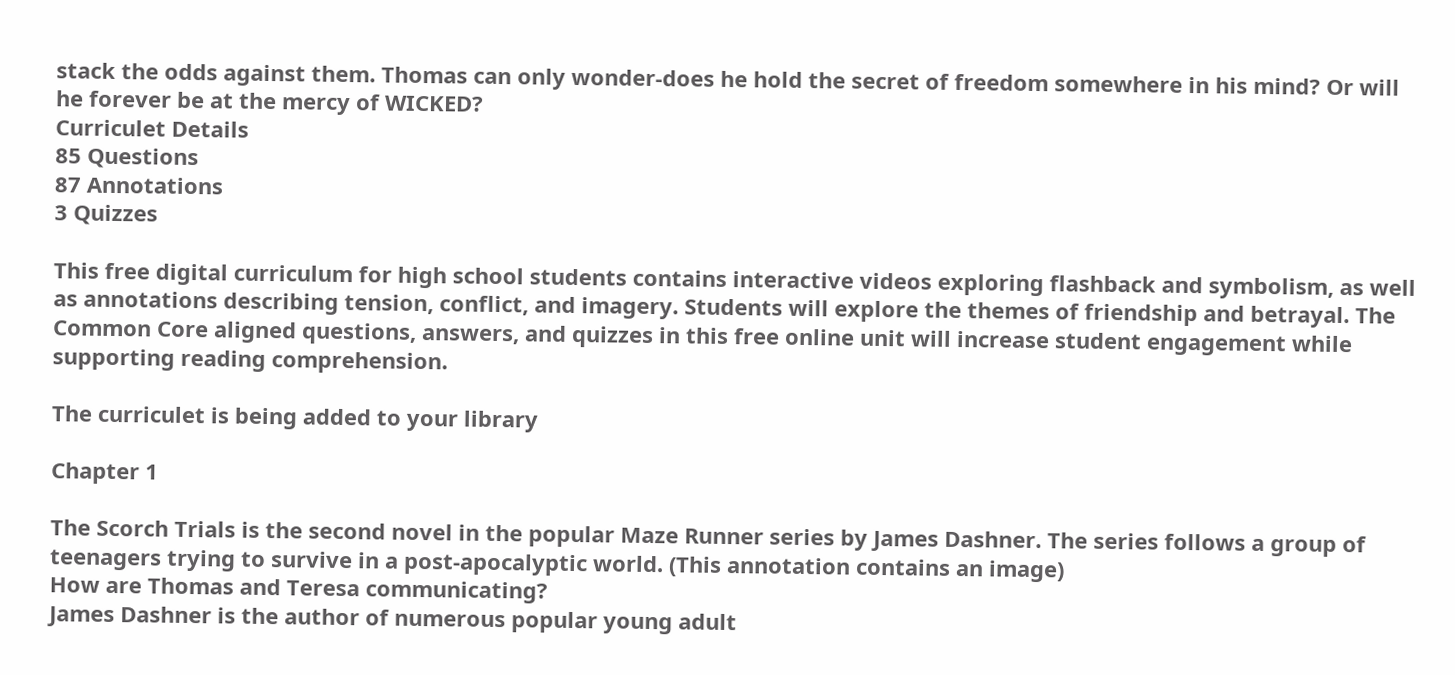stack the odds against them. Thomas can only wonder-does he hold the secret of freedom somewhere in his mind? Or will he forever be at the mercy of WICKED?
Curriculet Details
85 Questions
87 Annotations
3 Quizzes

This free digital curriculum for high school students contains interactive videos exploring flashback and symbolism, as well as annotations describing tension, conflict, and imagery. Students will explore the themes of friendship and betrayal. The Common Core aligned questions, answers, and quizzes in this free online unit will increase student engagement while supporting reading comprehension.

The curriculet is being added to your library

Chapter 1

The Scorch Trials is the second novel in the popular Maze Runner series by James Dashner. The series follows a group of teenagers trying to survive in a post-apocalyptic world. (This annotation contains an image)
How are Thomas and Teresa communicating?
James Dashner is the author of numerous popular young adult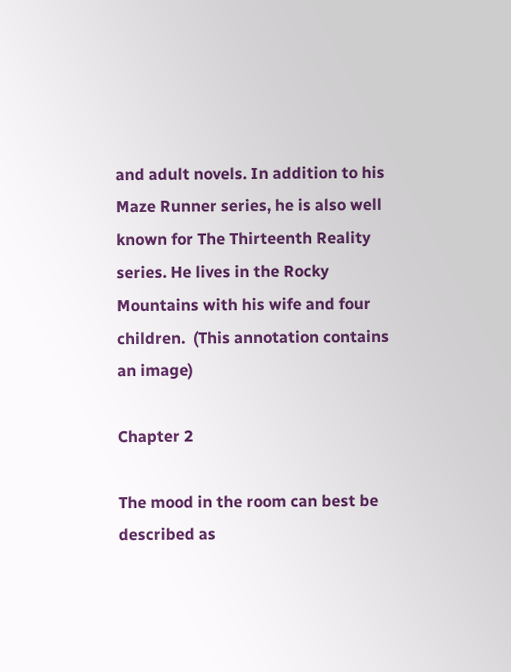and adult novels. In addition to his Maze Runner series, he is also well known for The Thirteenth Reality series. He lives in the Rocky Mountains with his wife and four children.  (This annotation contains an image)

Chapter 2

The mood in the room can best be described as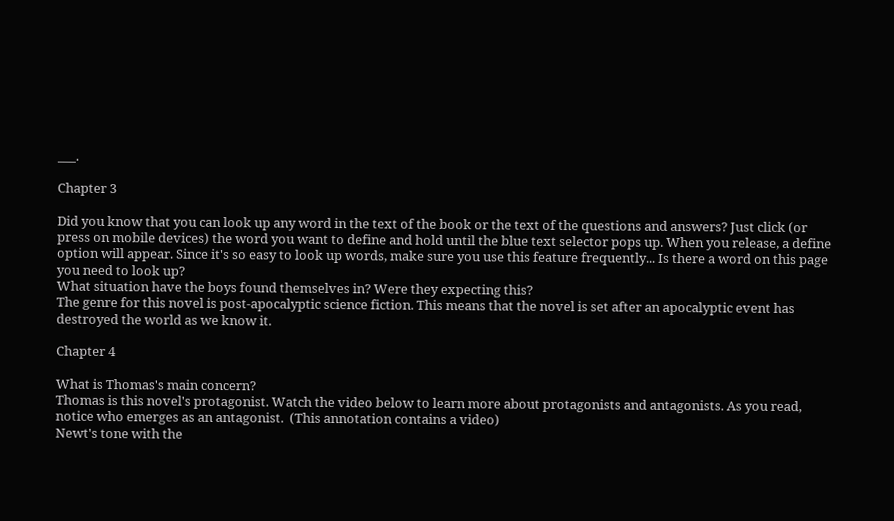___.

Chapter 3

Did you know that you can look up any word in the text of the book or the text of the questions and answers? Just click (or press on mobile devices) the word you want to define and hold until the blue text selector pops up. When you release, a define option will appear. Since it's so easy to look up words, make sure you use this feature frequently... Is there a word on this page you need to look up?
What situation have the boys found themselves in? Were they expecting this?
The genre for this novel is post-apocalyptic science fiction. This means that the novel is set after an apocalyptic event has destroyed the world as we know it.

Chapter 4

What is Thomas's main concern?
Thomas is this novel's protagonist. Watch the video below to learn more about protagonists and antagonists. As you read, notice who emerges as an antagonist.  (This annotation contains a video)
Newt's tone with the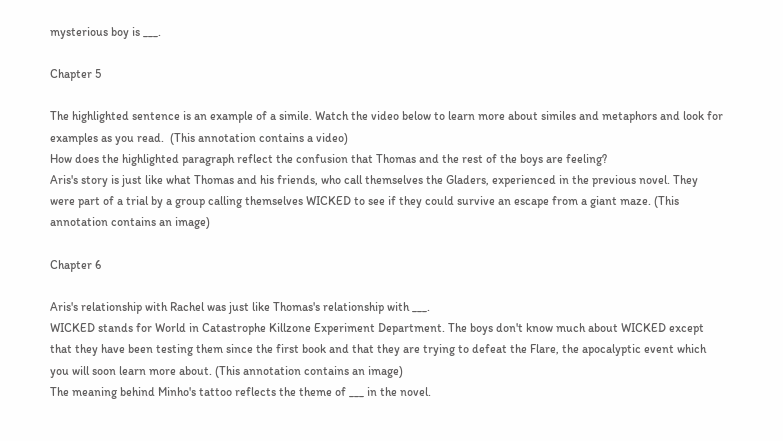mysterious boy is ___.

Chapter 5

The highlighted sentence is an example of a simile. Watch the video below to learn more about similes and metaphors and look for examples as you read.  (This annotation contains a video)
How does the highlighted paragraph reflect the confusion that Thomas and the rest of the boys are feeling?
Aris's story is just like what Thomas and his friends, who call themselves the Gladers, experienced in the previous novel. They were part of a trial by a group calling themselves WICKED to see if they could survive an escape from a giant maze. (This annotation contains an image)

Chapter 6

Aris's relationship with Rachel was just like Thomas's relationship with ___.
WICKED stands for World in Catastrophe Killzone Experiment Department. The boys don't know much about WICKED except that they have been testing them since the first book and that they are trying to defeat the Flare, the apocalyptic event which you will soon learn more about. (This annotation contains an image)
The meaning behind Minho's tattoo reflects the theme of ___ in the novel.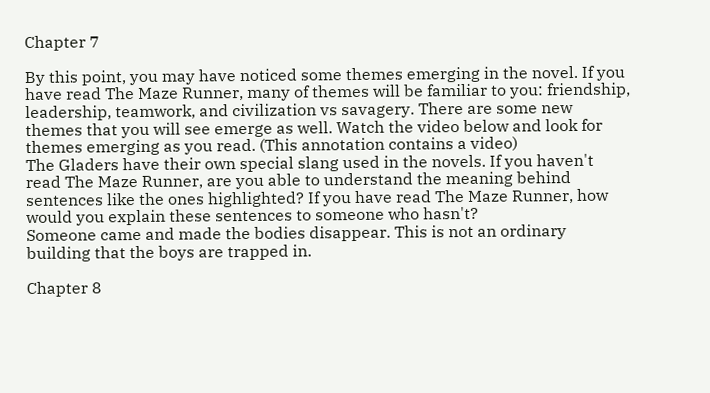Chapter 7

By this point, you may have noticed some themes emerging in the novel. If you have read The Maze Runner, many of themes will be familiar to you: friendship, leadership, teamwork, and civilization vs savagery. There are some new themes that you will see emerge as well. Watch the video below and look for themes emerging as you read. (This annotation contains a video)
The Gladers have their own special slang used in the novels. If you haven't read The Maze Runner, are you able to understand the meaning behind sentences like the ones highlighted? If you have read The Maze Runner, how would you explain these sentences to someone who hasn't?
Someone came and made the bodies disappear. This is not an ordinary building that the boys are trapped in.

Chapter 8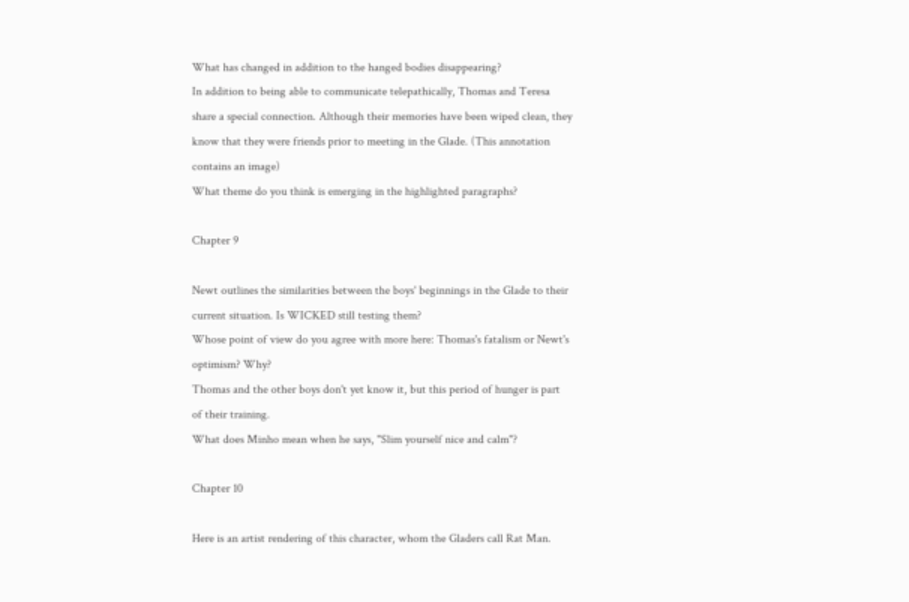What has changed in addition to the hanged bodies disappearing?
In addition to being able to communicate telepathically, Thomas and Teresa share a special connection. Although their memories have been wiped clean, they know that they were friends prior to meeting in the Glade. (This annotation contains an image)
What theme do you think is emerging in the highlighted paragraphs?

Chapter 9

Newt outlines the similarities between the boys' beginnings in the Glade to their current situation. Is WICKED still testing them?
Whose point of view do you agree with more here: Thomas's fatalism or Newt's optimism? Why?
Thomas and the other boys don't yet know it, but this period of hunger is part of their training.
What does Minho mean when he says, "Slim yourself nice and calm"?

Chapter 10

Here is an artist rendering of this character, whom the Gladers call Rat Man.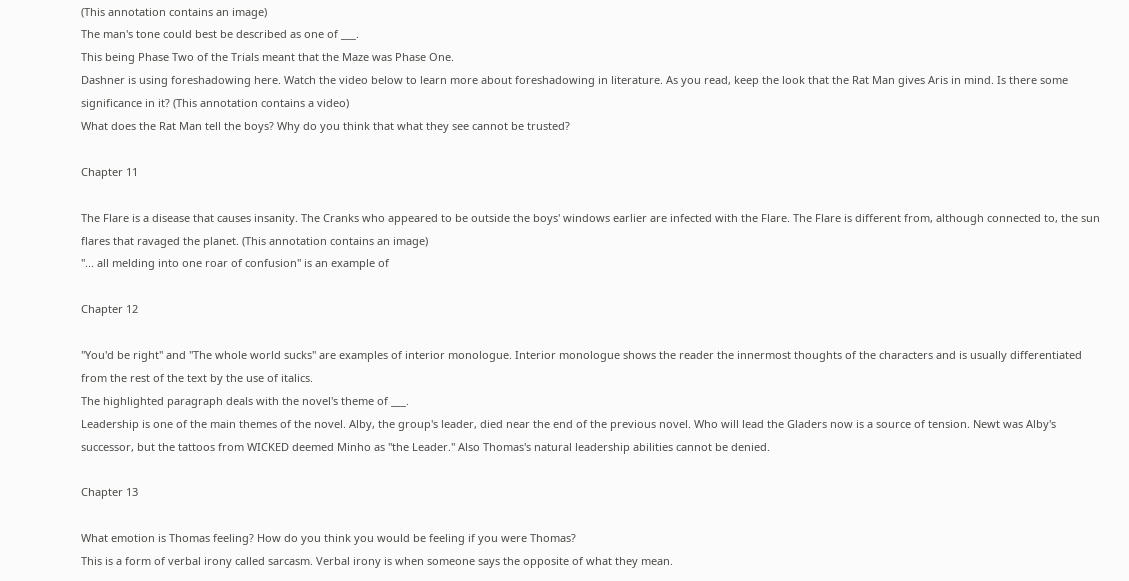(This annotation contains an image)
The man's tone could best be described as one of ___.
This being Phase Two of the Trials meant that the Maze was Phase One.
Dashner is using foreshadowing here. Watch the video below to learn more about foreshadowing in literature. As you read, keep the look that the Rat Man gives Aris in mind. Is there some significance in it? (This annotation contains a video)
What does the Rat Man tell the boys? Why do you think that what they see cannot be trusted?

Chapter 11

The Flare is a disease that causes insanity. The Cranks who appeared to be outside the boys' windows earlier are infected with the Flare. The Flare is different from, although connected to, the sun flares that ravaged the planet. (This annotation contains an image)
"... all melding into one roar of confusion" is an example of

Chapter 12

"You'd be right" and "The whole world sucks" are examples of interior monologue. Interior monologue shows the reader the innermost thoughts of the characters and is usually differentiated from the rest of the text by the use of italics.
The highlighted paragraph deals with the novel's theme of ___.
Leadership is one of the main themes of the novel. Alby, the group's leader, died near the end of the previous novel. Who will lead the Gladers now is a source of tension. Newt was Alby's successor, but the tattoos from WICKED deemed Minho as "the Leader." Also Thomas's natural leadership abilities cannot be denied.

Chapter 13

What emotion is Thomas feeling? How do you think you would be feeling if you were Thomas?
This is a form of verbal irony called sarcasm. Verbal irony is when someone says the opposite of what they mean.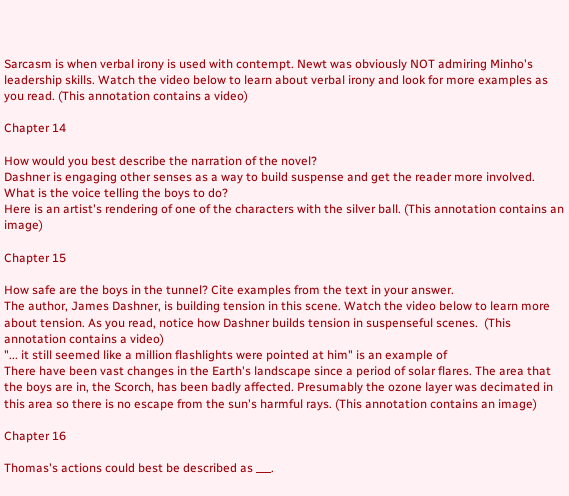Sarcasm is when verbal irony is used with contempt. Newt was obviously NOT admiring Minho's leadership skills. Watch the video below to learn about verbal irony and look for more examples as you read. (This annotation contains a video)

Chapter 14

How would you best describe the narration of the novel?
Dashner is engaging other senses as a way to build suspense and get the reader more involved.
What is the voice telling the boys to do?
Here is an artist's rendering of one of the characters with the silver ball. (This annotation contains an image)

Chapter 15

How safe are the boys in the tunnel? Cite examples from the text in your answer.
The author, James Dashner, is building tension in this scene. Watch the video below to learn more about tension. As you read, notice how Dashner builds tension in suspenseful scenes.  (This annotation contains a video)
"... it still seemed like a million flashlights were pointed at him" is an example of
There have been vast changes in the Earth's landscape since a period of solar flares. The area that the boys are in, the Scorch, has been badly affected. Presumably the ozone layer was decimated in this area so there is no escape from the sun's harmful rays. (This annotation contains an image)

Chapter 16

Thomas's actions could best be described as ___.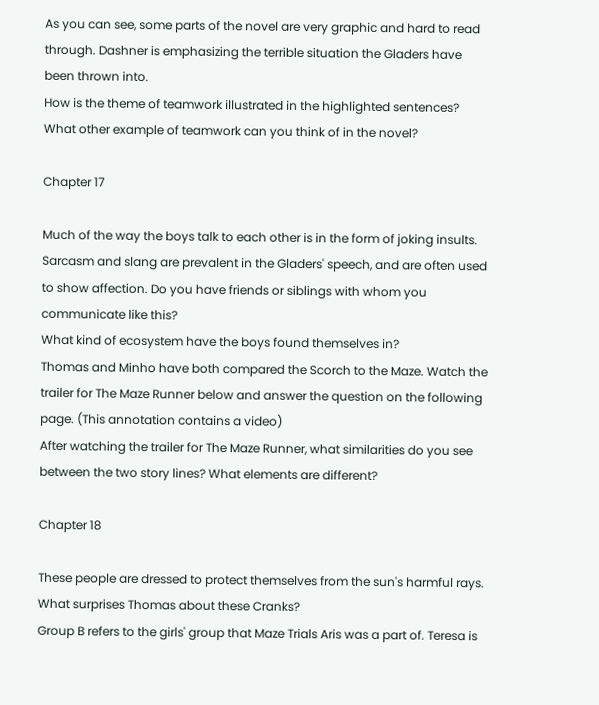As you can see, some parts of the novel are very graphic and hard to read through. Dashner is emphasizing the terrible situation the Gladers have been thrown into.
How is the theme of teamwork illustrated in the highlighted sentences? What other example of teamwork can you think of in the novel?

Chapter 17

Much of the way the boys talk to each other is in the form of joking insults. Sarcasm and slang are prevalent in the Gladers' speech, and are often used to show affection. Do you have friends or siblings with whom you communicate like this?
What kind of ecosystem have the boys found themselves in?
Thomas and Minho have both compared the Scorch to the Maze. Watch the trailer for The Maze Runner below and answer the question on the following page. (This annotation contains a video)
After watching the trailer for The Maze Runner, what similarities do you see between the two story lines? What elements are different?

Chapter 18

These people are dressed to protect themselves from the sun's harmful rays.
What surprises Thomas about these Cranks?
Group B refers to the girls' group that Maze Trials Aris was a part of. Teresa is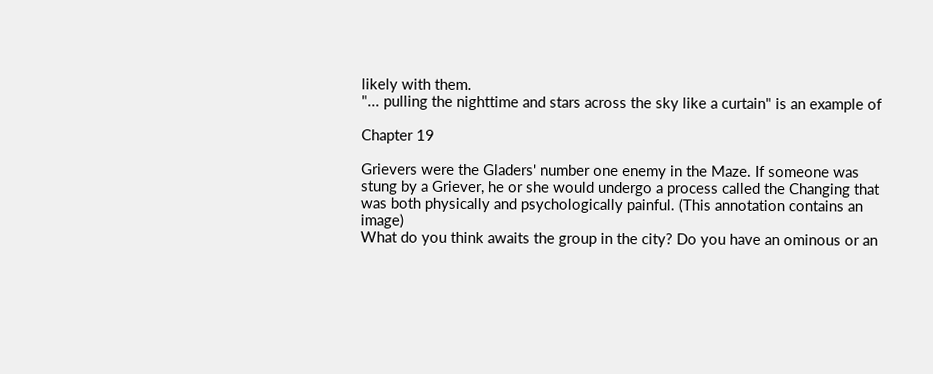likely with them.
"... pulling the nighttime and stars across the sky like a curtain" is an example of

Chapter 19

Grievers were the Gladers' number one enemy in the Maze. If someone was stung by a Griever, he or she would undergo a process called the Changing that was both physically and psychologically painful. (This annotation contains an image)
What do you think awaits the group in the city? Do you have an ominous or an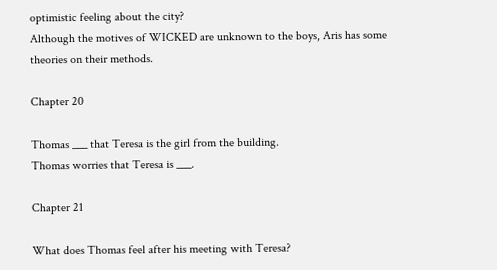optimistic feeling about the city?
Although the motives of WICKED are unknown to the boys, Aris has some theories on their methods.

Chapter 20

Thomas ___ that Teresa is the girl from the building.
Thomas worries that Teresa is ___.

Chapter 21

What does Thomas feel after his meeting with Teresa?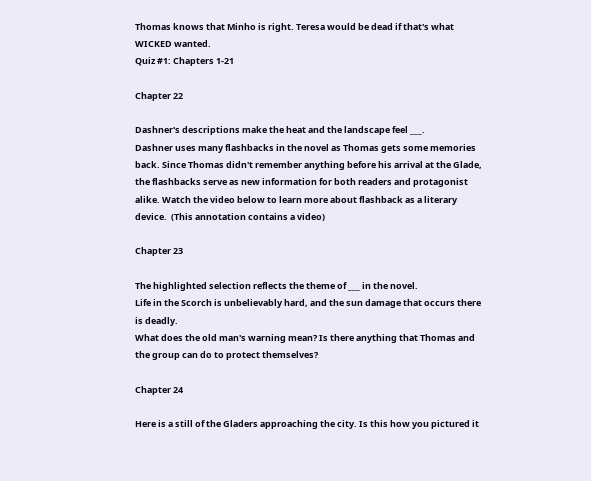Thomas knows that Minho is right. Teresa would be dead if that's what WICKED wanted.
Quiz #1: Chapters 1-21

Chapter 22

Dashner's descriptions make the heat and the landscape feel ___.
Dashner uses many flashbacks in the novel as Thomas gets some memories back. Since Thomas didn't remember anything before his arrival at the Glade, the flashbacks serve as new information for both readers and protagonist alike. Watch the video below to learn more about flashback as a literary device.  (This annotation contains a video)

Chapter 23

The highlighted selection reflects the theme of ___ in the novel.
Life in the Scorch is unbelievably hard, and the sun damage that occurs there is deadly.
What does the old man's warning mean? Is there anything that Thomas and the group can do to protect themselves?

Chapter 24

Here is a still of the Gladers approaching the city. Is this how you pictured it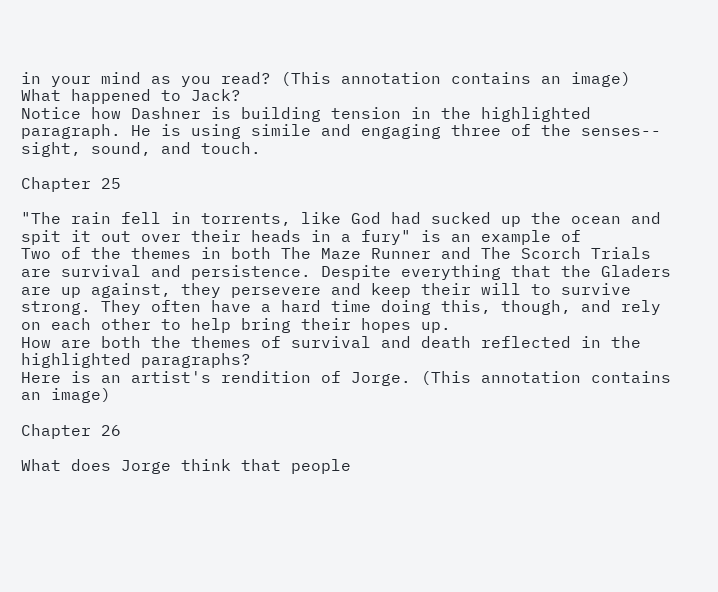in your mind as you read? (This annotation contains an image)
What happened to Jack?
Notice how Dashner is building tension in the highlighted paragraph. He is using simile and engaging three of the senses-- sight, sound, and touch.

Chapter 25

"The rain fell in torrents, like God had sucked up the ocean and spit it out over their heads in a fury" is an example of
Two of the themes in both The Maze Runner and The Scorch Trials are survival and persistence. Despite everything that the Gladers are up against, they persevere and keep their will to survive strong. They often have a hard time doing this, though, and rely on each other to help bring their hopes up.
How are both the themes of survival and death reflected in the highlighted paragraphs?
Here is an artist's rendition of Jorge. (This annotation contains an image)

Chapter 26

What does Jorge think that people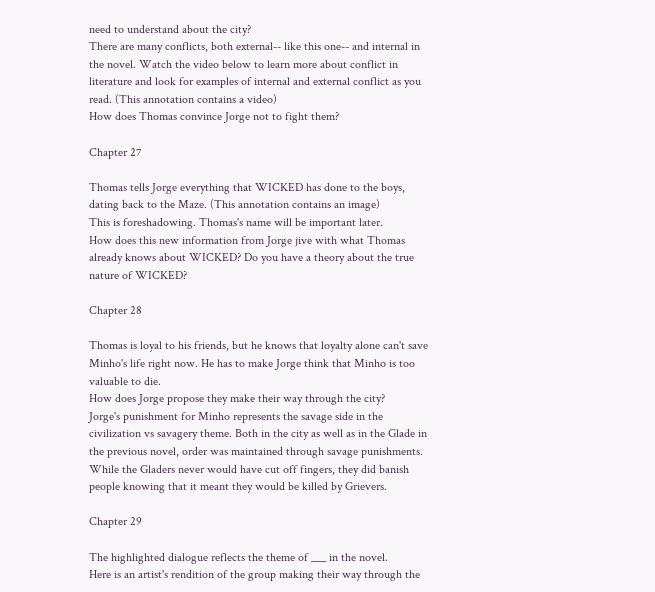need to understand about the city?
There are many conflicts, both external-- like this one-- and internal in the novel. Watch the video below to learn more about conflict in literature and look for examples of internal and external conflict as you read. (This annotation contains a video)
How does Thomas convince Jorge not to fight them?

Chapter 27

Thomas tells Jorge everything that WICKED has done to the boys, dating back to the Maze. (This annotation contains an image)
This is foreshadowing. Thomas's name will be important later.
How does this new information from Jorge jive with what Thomas already knows about WICKED? Do you have a theory about the true nature of WICKED?

Chapter 28

Thomas is loyal to his friends, but he knows that loyalty alone can't save Minho's life right now. He has to make Jorge think that Minho is too valuable to die.
How does Jorge propose they make their way through the city?
Jorge's punishment for Minho represents the savage side in the civilization vs savagery theme. Both in the city as well as in the Glade in the previous novel, order was maintained through savage punishments. While the Gladers never would have cut off fingers, they did banish people knowing that it meant they would be killed by Grievers.

Chapter 29

The highlighted dialogue reflects the theme of ___ in the novel.
Here is an artist's rendition of the group making their way through the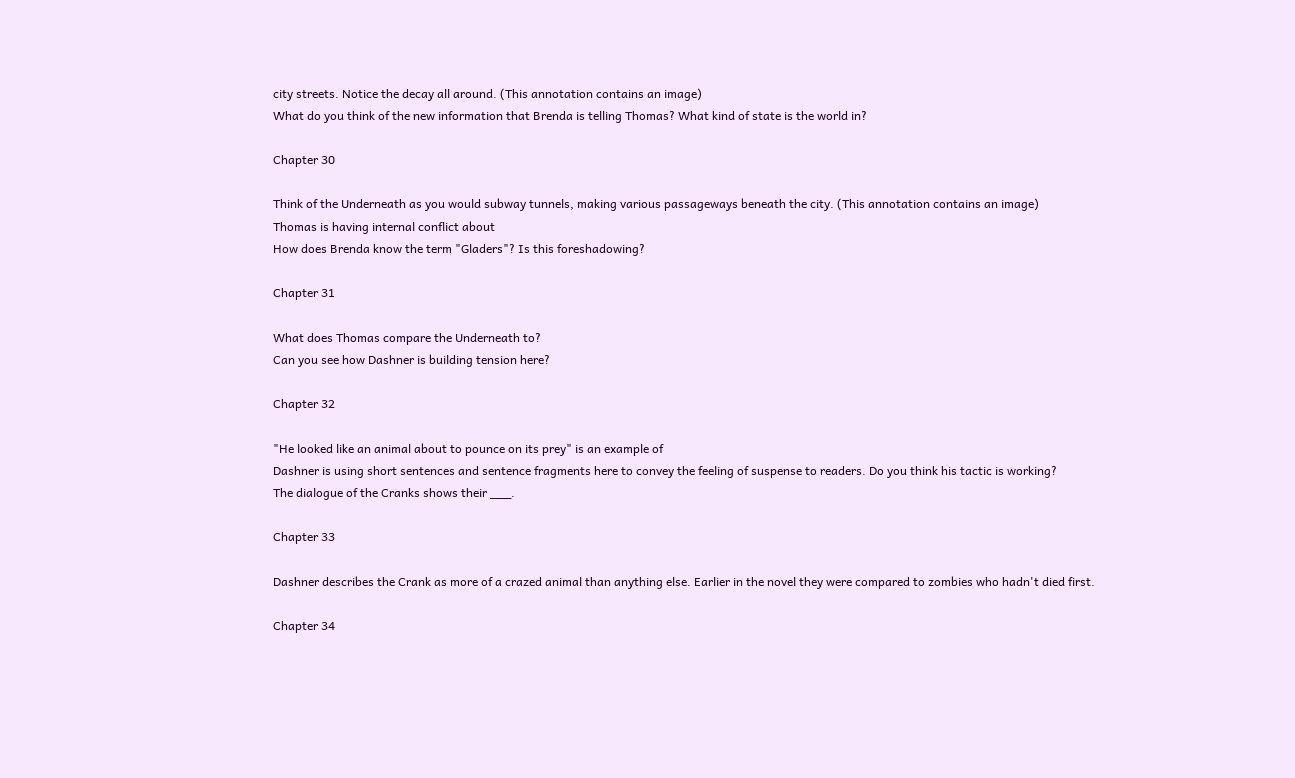city streets. Notice the decay all around. (This annotation contains an image)
What do you think of the new information that Brenda is telling Thomas? What kind of state is the world in?

Chapter 30

Think of the Underneath as you would subway tunnels, making various passageways beneath the city. (This annotation contains an image)
Thomas is having internal conflict about
How does Brenda know the term "Gladers"? Is this foreshadowing?

Chapter 31

What does Thomas compare the Underneath to?
Can you see how Dashner is building tension here?

Chapter 32

"He looked like an animal about to pounce on its prey" is an example of
Dashner is using short sentences and sentence fragments here to convey the feeling of suspense to readers. Do you think his tactic is working?
The dialogue of the Cranks shows their ___.

Chapter 33

Dashner describes the Crank as more of a crazed animal than anything else. Earlier in the novel they were compared to zombies who hadn't died first.

Chapter 34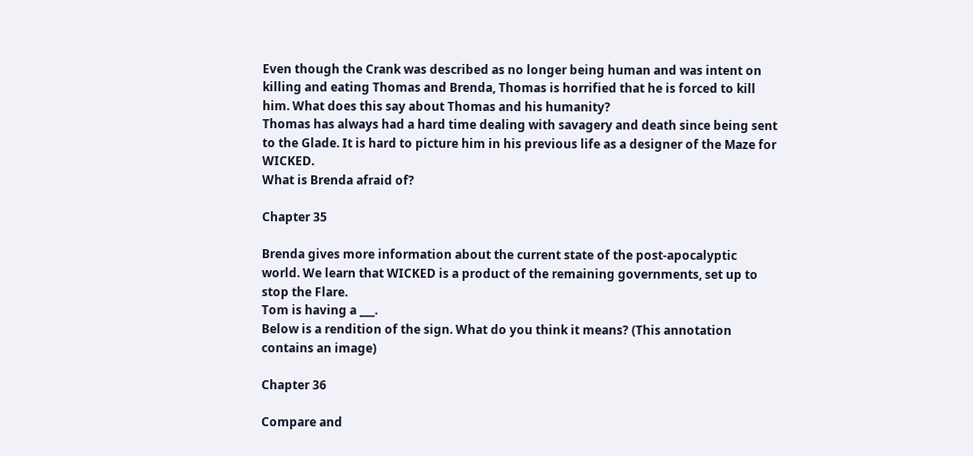Even though the Crank was described as no longer being human and was intent on killing and eating Thomas and Brenda, Thomas is horrified that he is forced to kill him. What does this say about Thomas and his humanity?
Thomas has always had a hard time dealing with savagery and death since being sent to the Glade. It is hard to picture him in his previous life as a designer of the Maze for WICKED.
What is Brenda afraid of?

Chapter 35

Brenda gives more information about the current state of the post-apocalyptic world. We learn that WICKED is a product of the remaining governments, set up to stop the Flare.
Tom is having a ___.
Below is a rendition of the sign. What do you think it means? (This annotation contains an image)

Chapter 36

Compare and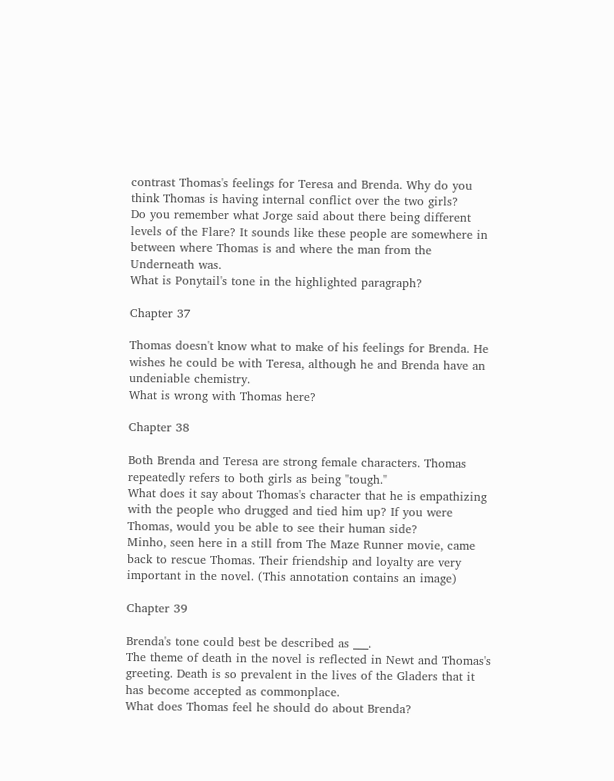contrast Thomas's feelings for Teresa and Brenda. Why do you think Thomas is having internal conflict over the two girls?
Do you remember what Jorge said about there being different levels of the Flare? It sounds like these people are somewhere in between where Thomas is and where the man from the Underneath was.
What is Ponytail's tone in the highlighted paragraph?

Chapter 37

Thomas doesn't know what to make of his feelings for Brenda. He wishes he could be with Teresa, although he and Brenda have an undeniable chemistry.
What is wrong with Thomas here?

Chapter 38

Both Brenda and Teresa are strong female characters. Thomas repeatedly refers to both girls as being "tough."
What does it say about Thomas's character that he is empathizing with the people who drugged and tied him up? If you were Thomas, would you be able to see their human side?
Minho, seen here in a still from The Maze Runner movie, came back to rescue Thomas. Their friendship and loyalty are very important in the novel. (This annotation contains an image)

Chapter 39

Brenda's tone could best be described as ___.
The theme of death in the novel is reflected in Newt and Thomas's greeting. Death is so prevalent in the lives of the Gladers that it has become accepted as commonplace.
What does Thomas feel he should do about Brenda?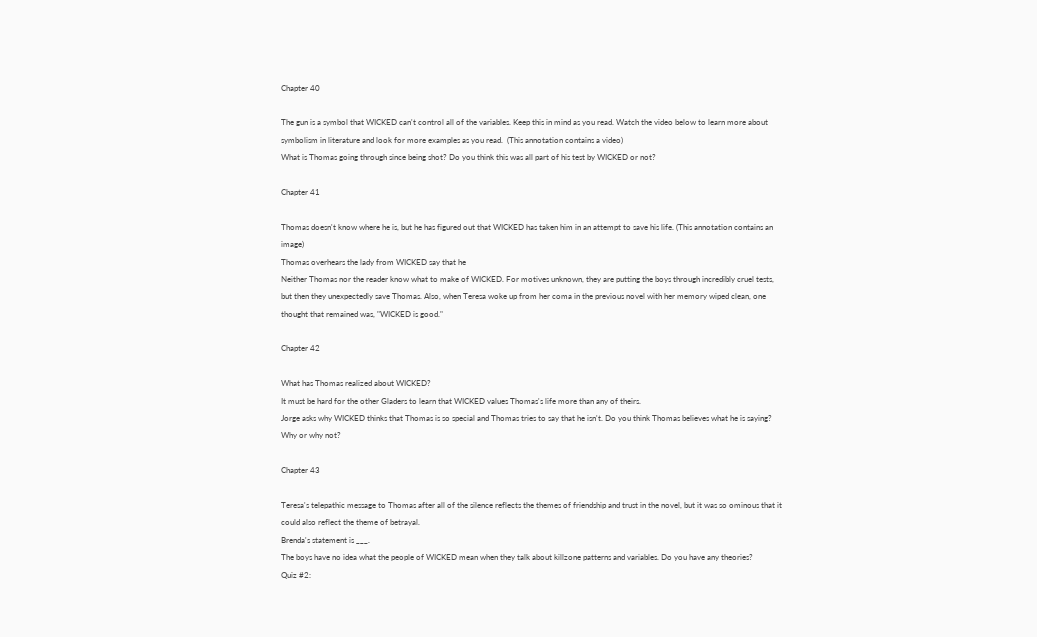Chapter 40

The gun is a symbol that WICKED can't control all of the variables. Keep this in mind as you read. Watch the video below to learn more about symbolism in literature and look for more examples as you read.  (This annotation contains a video)
What is Thomas going through since being shot? Do you think this was all part of his test by WICKED or not?

Chapter 41

Thomas doesn't know where he is, but he has figured out that WICKED has taken him in an attempt to save his life. (This annotation contains an image)
Thomas overhears the lady from WICKED say that he
Neither Thomas nor the reader know what to make of WICKED. For motives unknown, they are putting the boys through incredibly cruel tests, but then they unexpectedly save Thomas. Also, when Teresa woke up from her coma in the previous novel with her memory wiped clean, one thought that remained was, "WICKED is good."

Chapter 42

What has Thomas realized about WICKED?
It must be hard for the other Gladers to learn that WICKED values Thomas's life more than any of theirs.
Jorge asks why WICKED thinks that Thomas is so special and Thomas tries to say that he isn't. Do you think Thomas believes what he is saying? Why or why not?

Chapter 43

Teresa's telepathic message to Thomas after all of the silence reflects the themes of friendship and trust in the novel, but it was so ominous that it could also reflect the theme of betrayal.
Brenda's statement is ___.
The boys have no idea what the people of WICKED mean when they talk about killzone patterns and variables. Do you have any theories?
Quiz #2: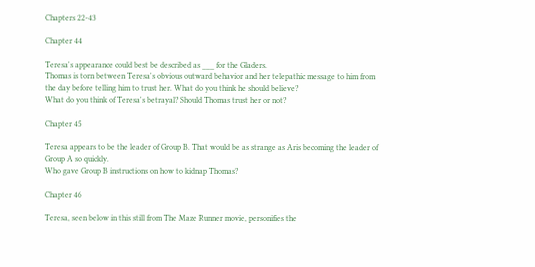Chapters 22-43

Chapter 44

Teresa's appearance could best be described as ___ for the Gladers.
Thomas is torn between Teresa's obvious outward behavior and her telepathic message to him from the day before telling him to trust her. What do you think he should believe?
What do you think of Teresa's betrayal? Should Thomas trust her or not?

Chapter 45

Teresa appears to be the leader of Group B. That would be as strange as Aris becoming the leader of Group A so quickly.
Who gave Group B instructions on how to kidnap Thomas?

Chapter 46

Teresa, seen below in this still from The Maze Runner movie, personifies the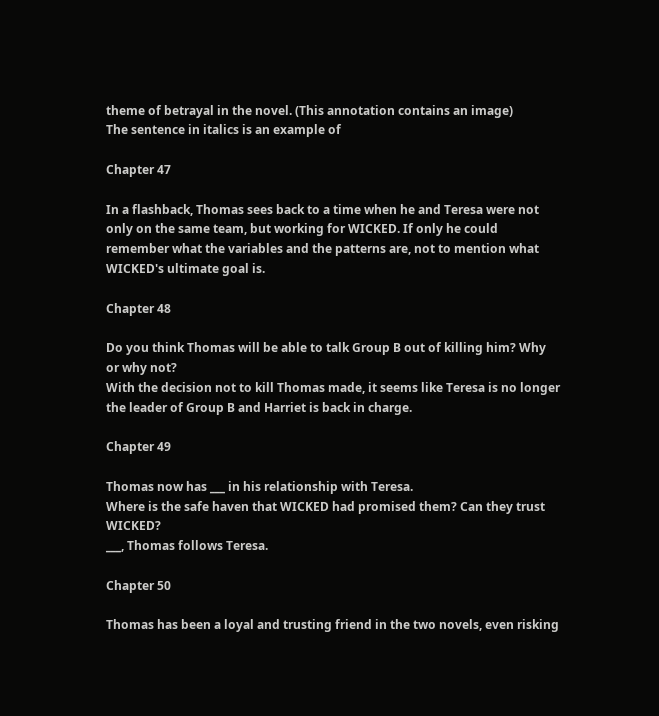theme of betrayal in the novel. (This annotation contains an image)
The sentence in italics is an example of

Chapter 47

In a flashback, Thomas sees back to a time when he and Teresa were not only on the same team, but working for WICKED. If only he could remember what the variables and the patterns are, not to mention what WICKED's ultimate goal is.

Chapter 48

Do you think Thomas will be able to talk Group B out of killing him? Why or why not?
With the decision not to kill Thomas made, it seems like Teresa is no longer the leader of Group B and Harriet is back in charge.

Chapter 49

Thomas now has ___ in his relationship with Teresa.
Where is the safe haven that WICKED had promised them? Can they trust WICKED?
___, Thomas follows Teresa.

Chapter 50

Thomas has been a loyal and trusting friend in the two novels, even risking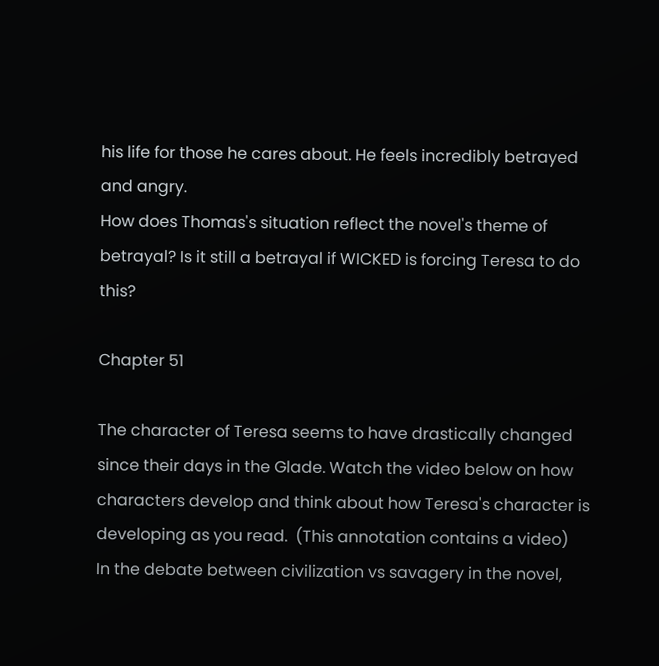his life for those he cares about. He feels incredibly betrayed and angry.
How does Thomas's situation reflect the novel's theme of betrayal? Is it still a betrayal if WICKED is forcing Teresa to do this?

Chapter 51

The character of Teresa seems to have drastically changed since their days in the Glade. Watch the video below on how characters develop and think about how Teresa's character is developing as you read.  (This annotation contains a video)
In the debate between civilization vs savagery in the novel,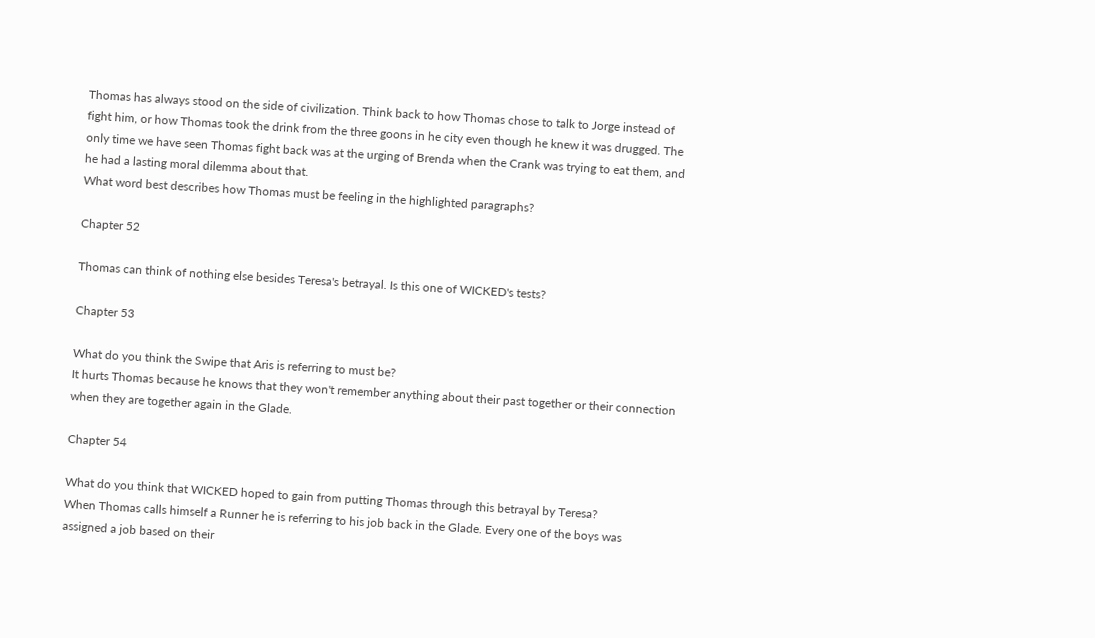Thomas has always stood on the side of civilization. Think back to how Thomas chose to talk to Jorge instead of fight him, or how Thomas took the drink from the three goons in he city even though he knew it was drugged. The only time we have seen Thomas fight back was at the urging of Brenda when the Crank was trying to eat them, and he had a lasting moral dilemma about that.
What word best describes how Thomas must be feeling in the highlighted paragraphs?

Chapter 52

Thomas can think of nothing else besides Teresa's betrayal. Is this one of WICKED's tests?

Chapter 53

What do you think the Swipe that Aris is referring to must be?
It hurts Thomas because he knows that they won't remember anything about their past together or their connection when they are together again in the Glade.

Chapter 54

What do you think that WICKED hoped to gain from putting Thomas through this betrayal by Teresa?
When Thomas calls himself a Runner he is referring to his job back in the Glade. Every one of the boys was assigned a job based on their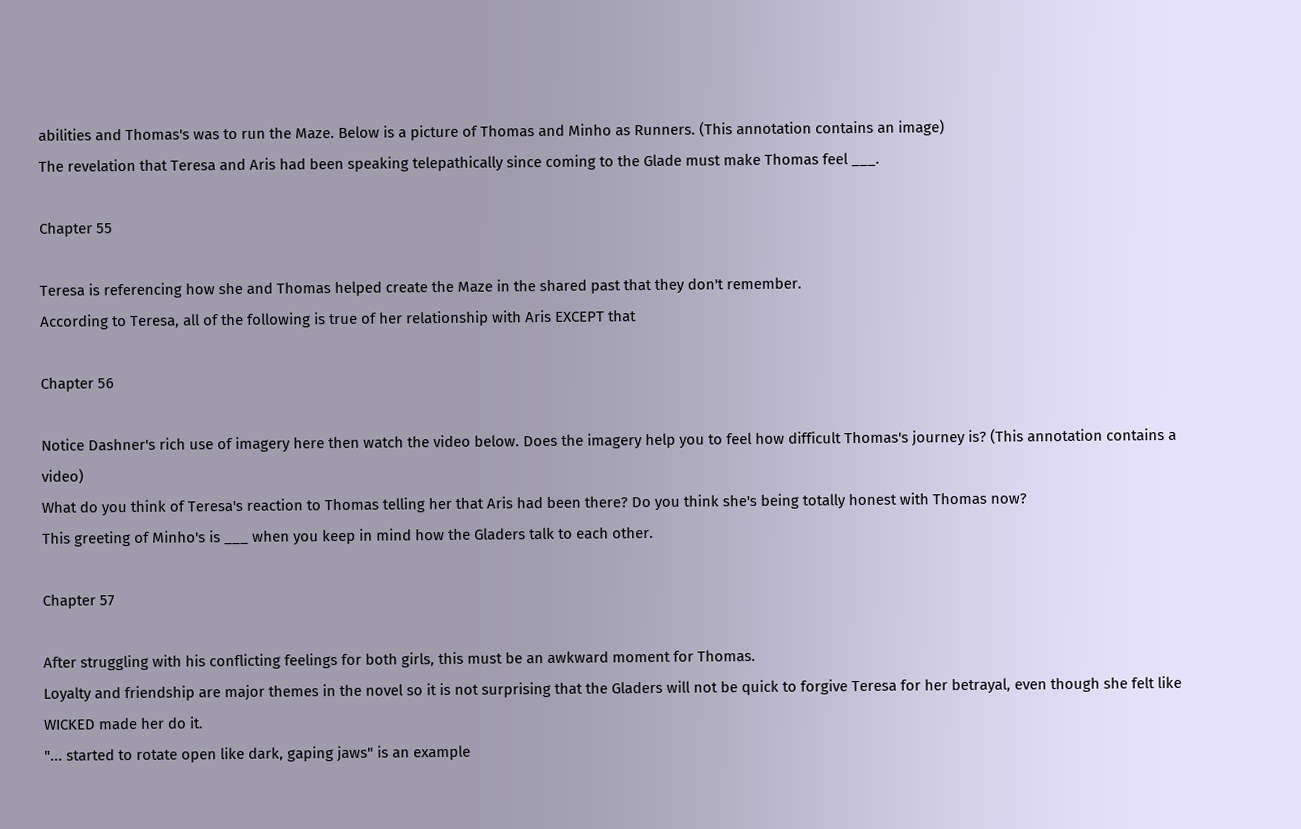abilities and Thomas's was to run the Maze. Below is a picture of Thomas and Minho as Runners. (This annotation contains an image)
The revelation that Teresa and Aris had been speaking telepathically since coming to the Glade must make Thomas feel ___.

Chapter 55

Teresa is referencing how she and Thomas helped create the Maze in the shared past that they don't remember.
According to Teresa, all of the following is true of her relationship with Aris EXCEPT that

Chapter 56

Notice Dashner's rich use of imagery here then watch the video below. Does the imagery help you to feel how difficult Thomas's journey is? (This annotation contains a video)
What do you think of Teresa's reaction to Thomas telling her that Aris had been there? Do you think she's being totally honest with Thomas now?
This greeting of Minho's is ___ when you keep in mind how the Gladers talk to each other.

Chapter 57

After struggling with his conflicting feelings for both girls, this must be an awkward moment for Thomas.
Loyalty and friendship are major themes in the novel so it is not surprising that the Gladers will not be quick to forgive Teresa for her betrayal, even though she felt like WICKED made her do it.
"... started to rotate open like dark, gaping jaws" is an example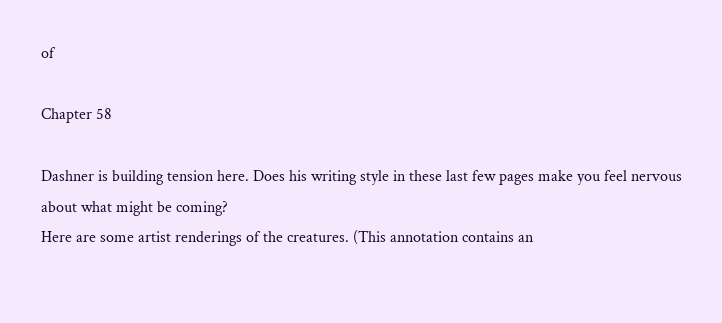of

Chapter 58

Dashner is building tension here. Does his writing style in these last few pages make you feel nervous about what might be coming?
Here are some artist renderings of the creatures. (This annotation contains an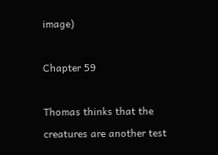image)

Chapter 59

Thomas thinks that the creatures are another test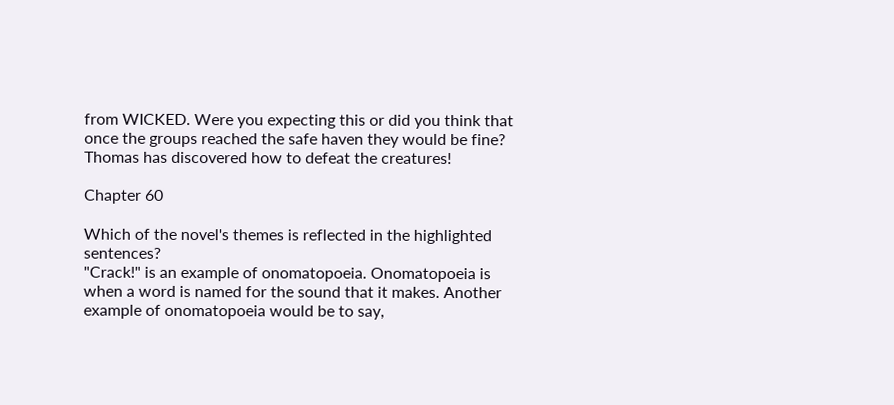from WICKED. Were you expecting this or did you think that once the groups reached the safe haven they would be fine?
Thomas has discovered how to defeat the creatures!

Chapter 60

Which of the novel's themes is reflected in the highlighted sentences?
"Crack!" is an example of onomatopoeia. Onomatopoeia is when a word is named for the sound that it makes. Another example of onomatopoeia would be to say,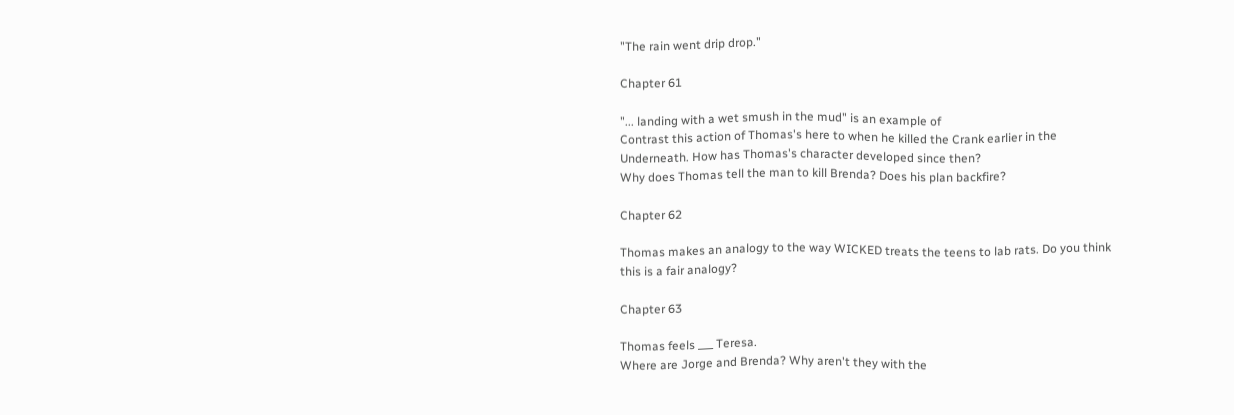"The rain went drip drop."

Chapter 61

"... landing with a wet smush in the mud" is an example of
Contrast this action of Thomas's here to when he killed the Crank earlier in the Underneath. How has Thomas's character developed since then?
Why does Thomas tell the man to kill Brenda? Does his plan backfire?

Chapter 62

Thomas makes an analogy to the way WICKED treats the teens to lab rats. Do you think this is a fair analogy?

Chapter 63

Thomas feels ___ Teresa.
Where are Jorge and Brenda? Why aren't they with the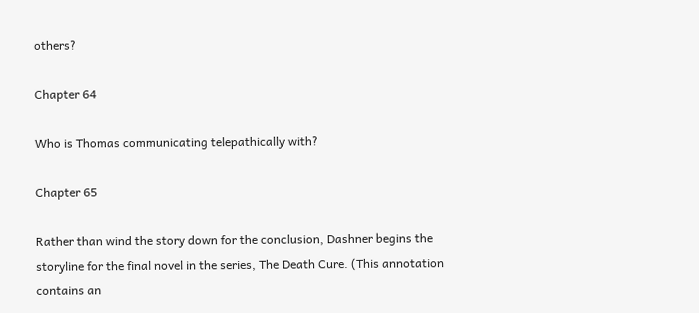others?

Chapter 64

Who is Thomas communicating telepathically with?

Chapter 65

Rather than wind the story down for the conclusion, Dashner begins the storyline for the final novel in the series, The Death Cure. (This annotation contains an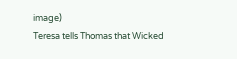image)
Teresa tells Thomas that Wicked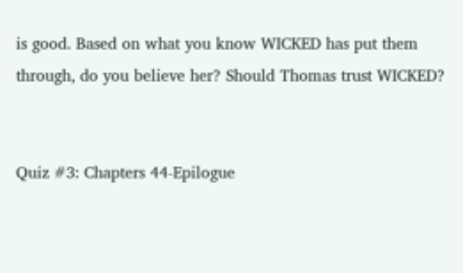is good. Based on what you know WICKED has put them through, do you believe her? Should Thomas trust WICKED?


Quiz #3: Chapters 44-Epilogue